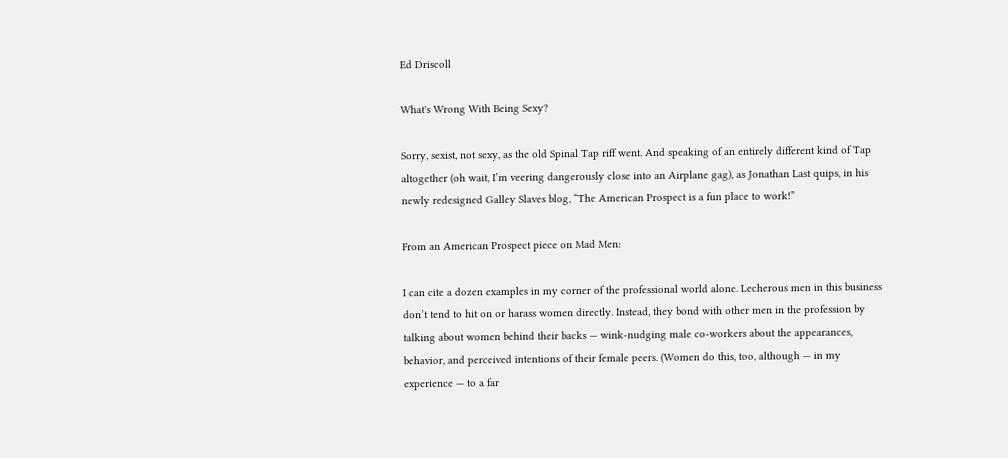Ed Driscoll

What's Wrong With Being Sexy?

Sorry, sexist, not sexy, as the old Spinal Tap riff went. And speaking of an entirely different kind of Tap altogether (oh wait, I’m veering dangerously close into an Airplane gag), as Jonathan Last quips, in his newly redesigned Galley Slaves blog, “The American Prospect is a fun place to work!”

From an American Prospect piece on Mad Men:

I can cite a dozen examples in my corner of the professional world alone. Lecherous men in this business don’t tend to hit on or harass women directly. Instead, they bond with other men in the profession by talking about women behind their backs — wink-nudging male co-workers about the appearances, behavior, and perceived intentions of their female peers. (Women do this, too, although — in my experience — to a far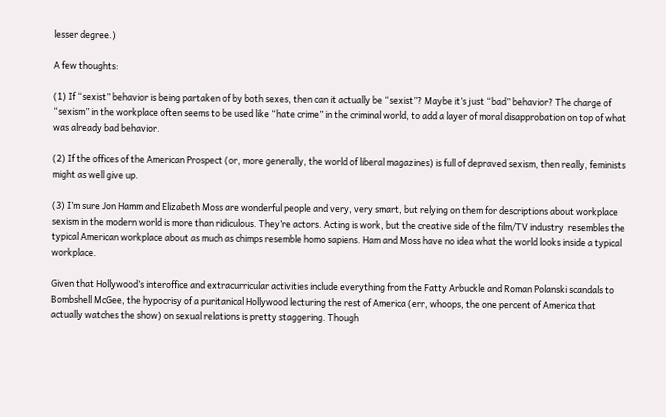lesser degree.)

A few thoughts:

(1) If “sexist” behavior is being partaken of by both sexes, then can it actually be “sexist”? Maybe it’s just “bad” behavior? The charge of “sexism” in the workplace often seems to be used like “hate crime” in the criminal world, to add a layer of moral disapprobation on top of what was already bad behavior.

(2) If the offices of the American Prospect (or, more generally, the world of liberal magazines) is full of depraved sexism, then really, feminists might as well give up.

(3) I’m sure Jon Hamm and Elizabeth Moss are wonderful people and very, very smart, but relying on them for descriptions about workplace sexism in the modern world is more than ridiculous. They’re actors. Acting is work, but the creative side of the film/TV industry  resembles the typical American workplace about as much as chimps resemble homo sapiens. Ham and Moss have no idea what the world looks inside a typical workplace.

Given that Hollywood’s interoffice and extracurricular activities include everything from the Fatty Arbuckle and Roman Polanski scandals to Bombshell McGee, the hypocrisy of a puritanical Hollywood lecturing the rest of America (err, whoops, the one percent of America that actually watches the show) on sexual relations is pretty staggering. Though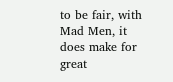to be fair, with Mad Men, it does make for great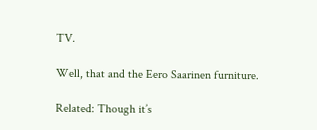TV.

Well, that and the Eero Saarinen furniture.

Related: Though it’s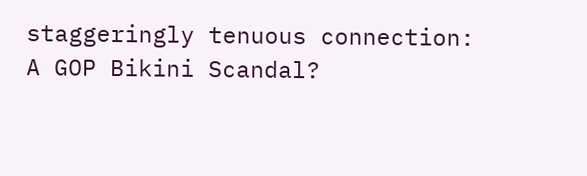staggeringly tenuous connection: A GOP Bikini Scandal?